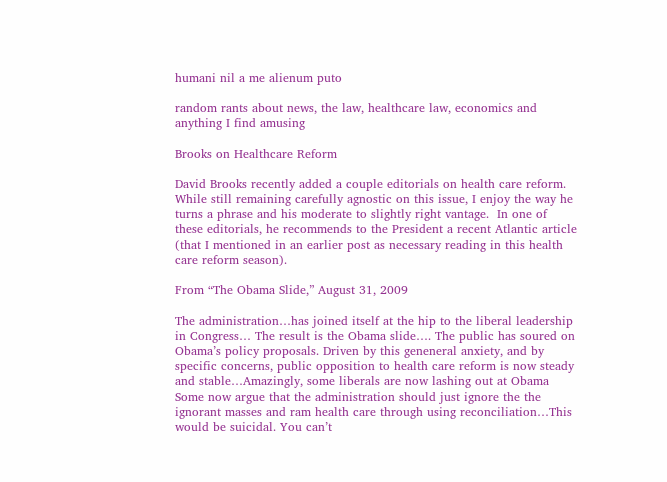humani nil a me alienum puto

random rants about news, the law, healthcare law, economics and anything I find amusing

Brooks on Healthcare Reform

David Brooks recently added a couple editorials on health care reform.  While still remaining carefully agnostic on this issue, I enjoy the way he turns a phrase and his moderate to slightly right vantage.  In one of these editorials, he recommends to the President a recent Atlantic article (that I mentioned in an earlier post as necessary reading in this health care reform season).

From “The Obama Slide,” August 31, 2009

The administration…has joined itself at the hip to the liberal leadership in Congress… The result is the Obama slide…. The public has soured on Obama’s policy proposals. Driven by this geneneral anxiety, and by specific concerns, public opposition to health care reform is now steady and stable…Amazingly, some liberals are now lashing out at Obama Some now argue that the administration should just ignore the the ignorant masses and ram health care through using reconciliation…This would be suicidal. You can’t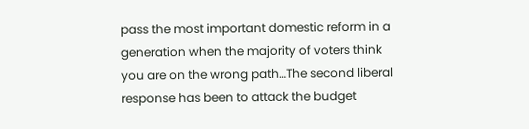pass the most important domestic reform in a generation when the majority of voters think you are on the wrong path…The second liberal response has been to attack the budget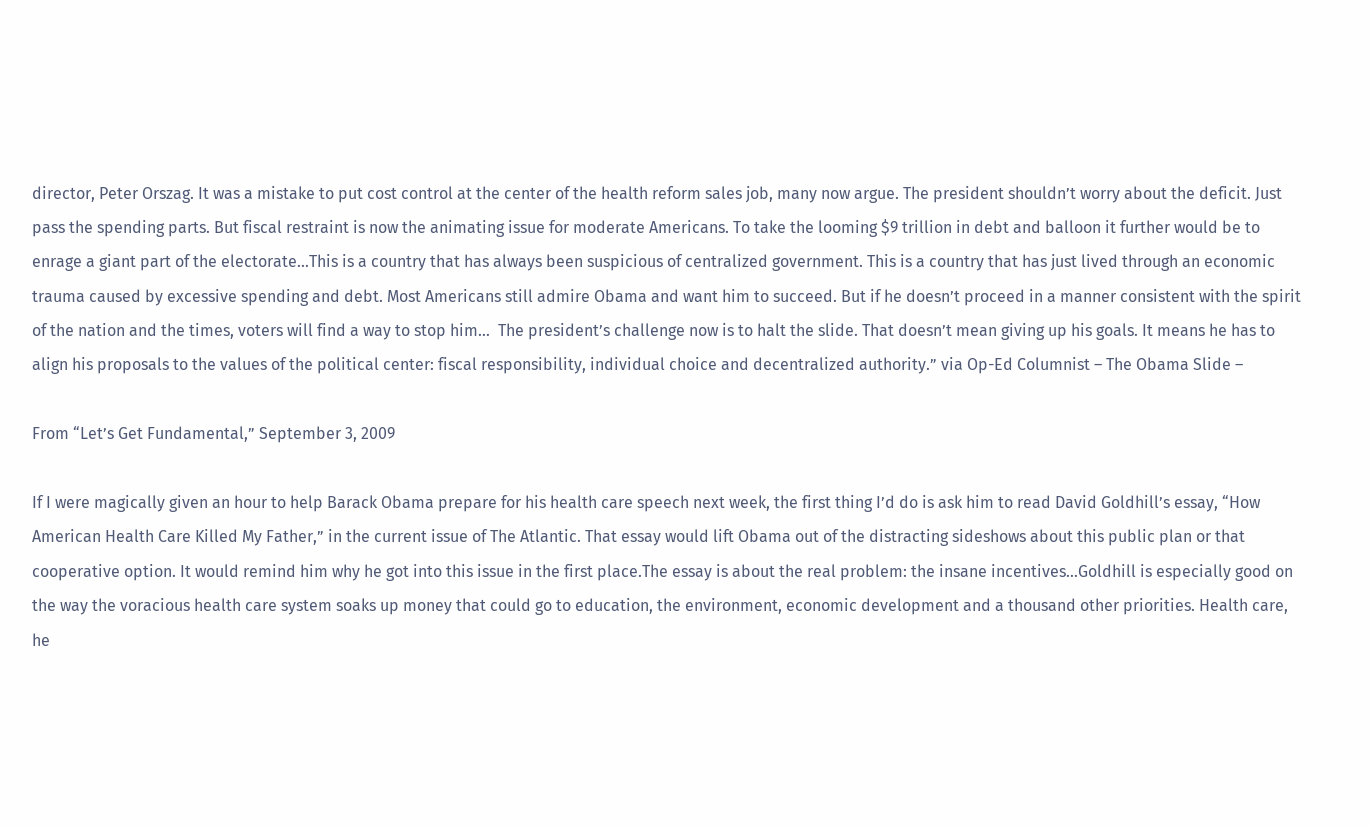director, Peter Orszag. It was a mistake to put cost control at the center of the health reform sales job, many now argue. The president shouldn’t worry about the deficit. Just pass the spending parts. But fiscal restraint is now the animating issue for moderate Americans. To take the looming $9 trillion in debt and balloon it further would be to enrage a giant part of the electorate…This is a country that has always been suspicious of centralized government. This is a country that has just lived through an economic trauma caused by excessive spending and debt. Most Americans still admire Obama and want him to succeed. But if he doesn’t proceed in a manner consistent with the spirit of the nation and the times, voters will find a way to stop him…  The president’s challenge now is to halt the slide. That doesn’t mean giving up his goals. It means he has to align his proposals to the values of the political center: fiscal responsibility, individual choice and decentralized authority.” via Op-Ed Columnist – The Obama Slide –

From “Let’s Get Fundamental,” September 3, 2009

If I were magically given an hour to help Barack Obama prepare for his health care speech next week, the first thing I’d do is ask him to read David Goldhill’s essay, “How American Health Care Killed My Father,” in the current issue of The Atlantic. That essay would lift Obama out of the distracting sideshows about this public plan or that cooperative option. It would remind him why he got into this issue in the first place.The essay is about the real problem: the insane incentives…Goldhill is especially good on the way the voracious health care system soaks up money that could go to education, the environment, economic development and a thousand other priorities. Health care, he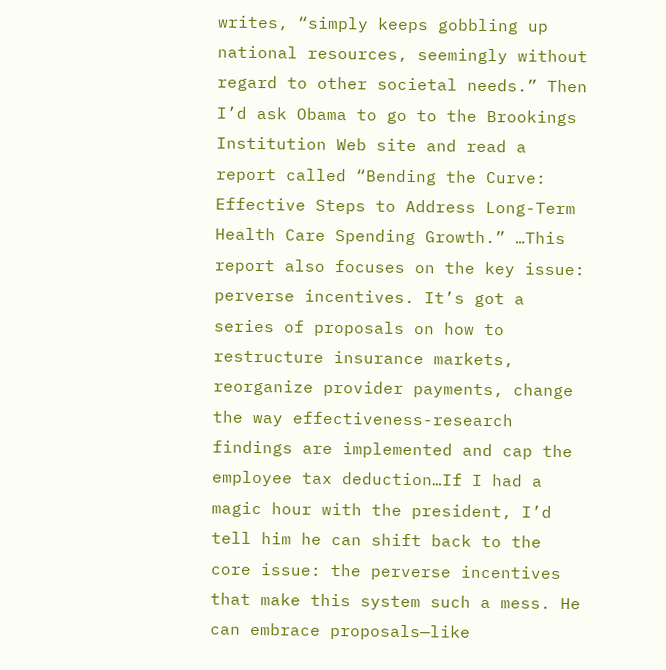writes, “simply keeps gobbling up national resources, seemingly without regard to other societal needs.” Then I’d ask Obama to go to the Brookings Institution Web site and read a report called “Bending the Curve: Effective Steps to Address Long-Term Health Care Spending Growth.” …This report also focuses on the key issue: perverse incentives. It’s got a series of proposals on how to restructure insurance markets, reorganize provider payments, change the way effectiveness-research findings are implemented and cap the employee tax deduction…If I had a magic hour with the president, I’d tell him he can shift back to the core issue: the perverse incentives that make this system such a mess. He can embrace proposals—like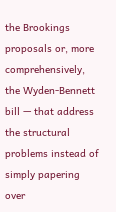the Brookings proposals or, more comprehensively, the Wyden-Bennett bill — that address the structural problems instead of simply papering over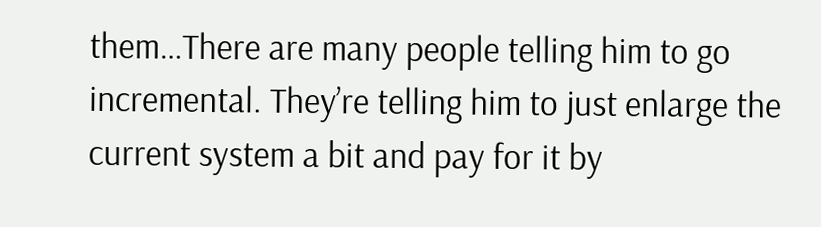them…There are many people telling him to go incremental. They’re telling him to just enlarge the current system a bit and pay for it by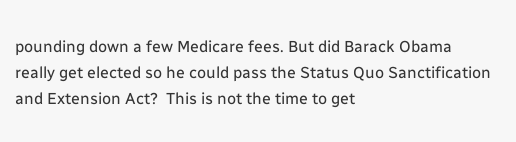pounding down a few Medicare fees. But did Barack Obama really get elected so he could pass the Status Quo Sanctification and Extension Act?  This is not the time to get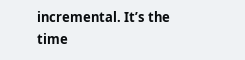incremental. It’s the time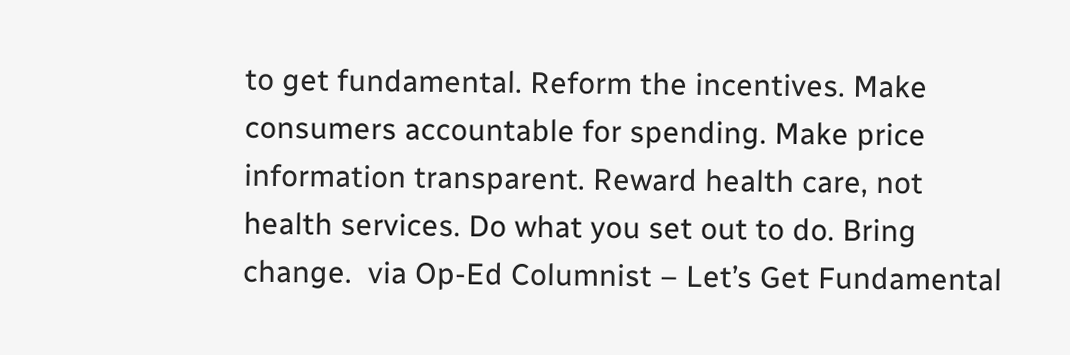to get fundamental. Reform the incentives. Make consumers accountable for spending. Make price information transparent. Reward health care, not health services. Do what you set out to do. Bring change.  via Op-Ed Columnist – Let’s Get Fundamental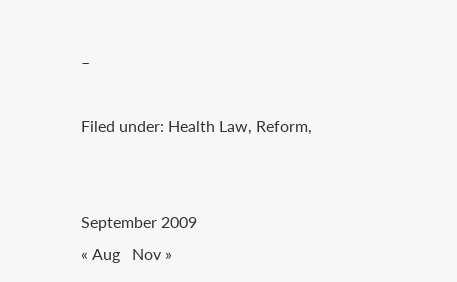–

Filed under: Health Law, Reform,


September 2009
« Aug   Nov »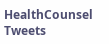HealthCounsel Tweets